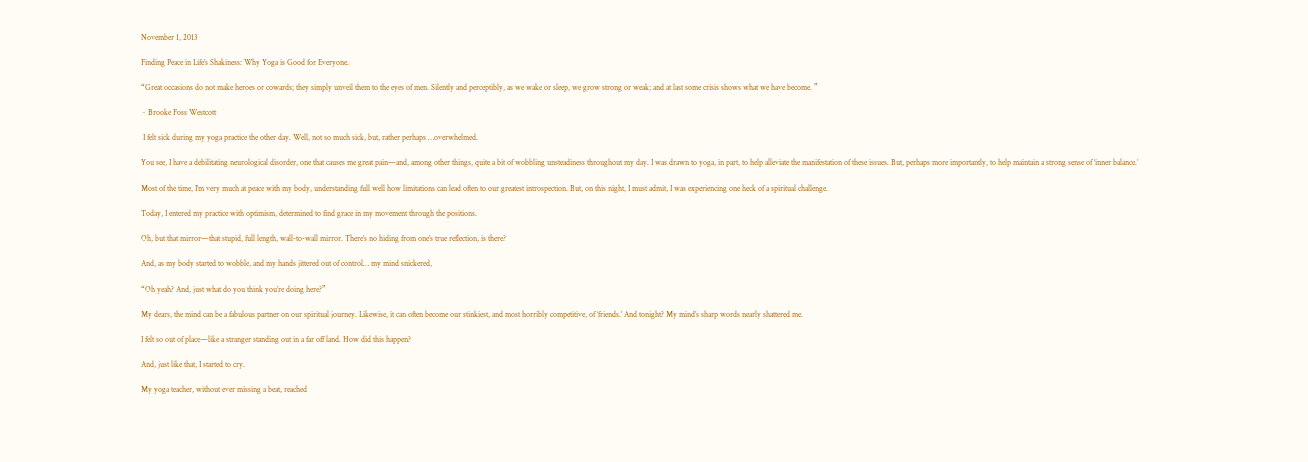November 1, 2013

Finding Peace in Life’s Shakiness: Why Yoga is Good for Everyone.

“Great occasions do not make heroes or cowards; they simply unveil them to the eyes of men. Silently and perceptibly, as we wake or sleep, we grow strong or weak; and at last some crisis shows what we have become. ”

~ Brooke Foss Westcott

 I felt sick during my yoga practice the other day. Well, not so much sick, but, rather perhaps …overwhelmed.

You see, I have a debilitating neurological disorder, one that causes me great pain—and, among other things, quite a bit of wobbling unsteadiness throughout my day. I was drawn to yoga, in part, to help alleviate the manifestation of these issues. But, perhaps more importantly, to help maintain a strong sense of ‘inner balance.’

Most of the time, I’m very much at peace with my body, understanding full well how limitations can lead often to our greatest introspection. But, on this night, I must admit, I was experiencing one heck of a spiritual challenge.

Today, I entered my practice with optimism, determined to find grace in my movement through the positions.

Oh, but that mirror—that stupid, full length, wall-to-wall mirror. There’s no hiding from one’s true reflection, is there?

And, as my body started to wobble, and my hands jittered out of control… my mind snickered,

“Oh yeah? And, just what do you think you’re doing here?”

My dears, the mind can be a fabulous partner on our spiritual journey. Likewise, it can often become our stinkiest, and most horribly competitive, of ‘friends.’ And tonight? My mind’s sharp words nearly shattered me.

I felt so out of place—like a stranger standing out in a far off land. How did this happen?

And, just like that, I started to cry.

My yoga teacher, without ever missing a beat, reached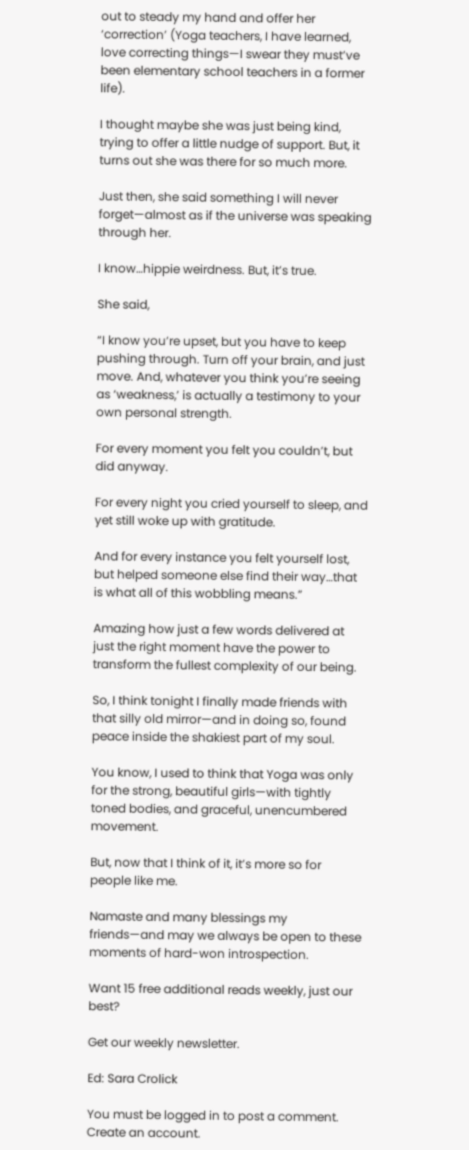out to steady my hand and offer her ‘correction’ (Yoga teachers, I have learned, love correcting things—I swear they must’ve been elementary school teachers in a former life).

I thought maybe she was just being kind, trying to offer a little nudge of support. But, it turns out she was there for so much more.

Just then, she said something I will never forget—almost as if the universe was speaking through her.

I know…hippie weirdness. But, it’s true.

She said,

“I know you’re upset, but you have to keep pushing through. Turn off your brain, and just move. And, whatever you think you’re seeing as ‘weakness,’ is actually a testimony to your own personal strength.

For every moment you felt you couldn’t, but did anyway.

For every night you cried yourself to sleep, and yet still woke up with gratitude.

And for every instance you felt yourself lost, but helped someone else find their way…that is what all of this wobbling means.”

Amazing how just a few words delivered at just the right moment have the power to transform the fullest complexity of our being.

So, I think tonight I finally made friends with that silly old mirror—and in doing so, found peace inside the shakiest part of my soul.

You know, I used to think that Yoga was only for the strong, beautiful girls—with tightly toned bodies, and graceful, unencumbered movement.

But, now that I think of it, it’s more so for people like me.

Namaste and many blessings my friends—and may we always be open to these moments of hard-won introspection.

Want 15 free additional reads weekly, just our best?

Get our weekly newsletter.

Ed: Sara Crolick

You must be logged in to post a comment. Create an account.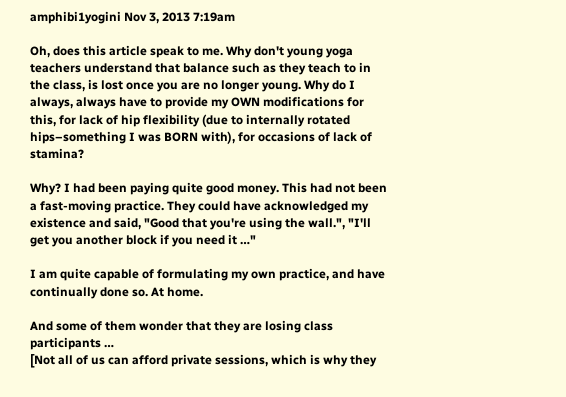amphibi1yogini Nov 3, 2013 7:19am

Oh, does this article speak to me. Why don't young yoga teachers understand that balance such as they teach to in the class, is lost once you are no longer young. Why do I always, always have to provide my OWN modifications for this, for lack of hip flexibility (due to internally rotated hips–something I was BORN with), for occasions of lack of stamina?

Why? I had been paying quite good money. This had not been a fast-moving practice. They could have acknowledged my existence and said, "Good that you're using the wall.", "I'll get you another block if you need it …"

I am quite capable of formulating my own practice, and have continually done so. At home.

And some of them wonder that they are losing class participants …
[Not all of us can afford private sessions, which is why they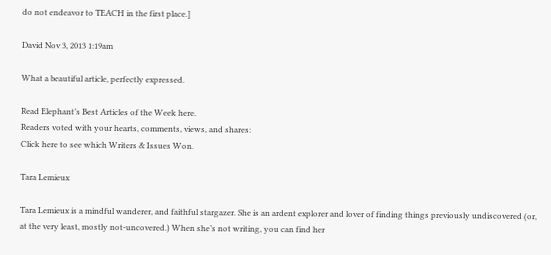do not endeavor to TEACH in the first place.]

David Nov 3, 2013 1:19am

What a beautiful article, perfectly expressed.

Read Elephant’s Best Articles of the Week here.
Readers voted with your hearts, comments, views, and shares:
Click here to see which Writers & Issues Won.

Tara Lemieux

Tara Lemieux is a mindful wanderer, and faithful stargazer. She is an ardent explorer and lover of finding things previously undiscovered (or, at the very least, mostly not-uncovered.) When she’s not writing, you can find her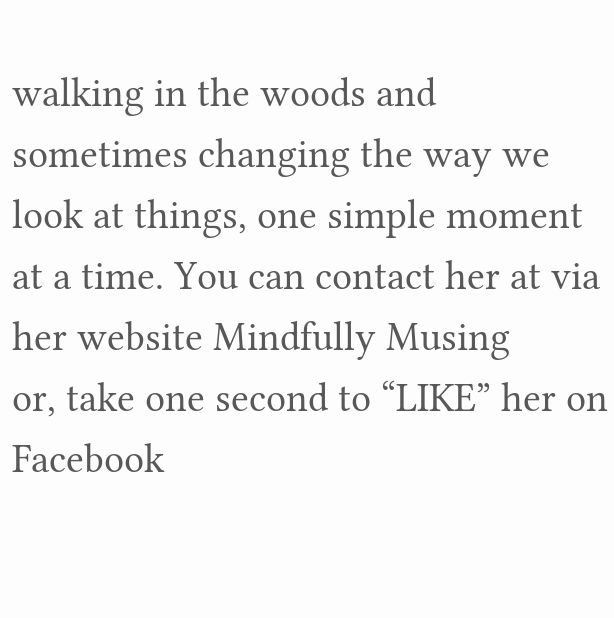walking in the woods and sometimes changing the way we look at things, one simple moment at a time. You can contact her at via her website Mindfully Musing
or, take one second to “LIKE” her on Facebook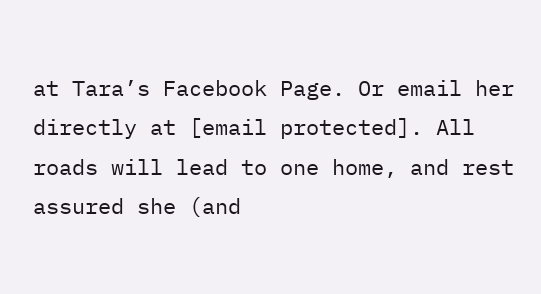at Tara’s Facebook Page. Or email her directly at [email protected]. All roads will lead to one home, and rest assured she (and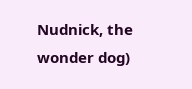Nudnick, the wonder dog)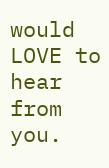would LOVE to hear from you.